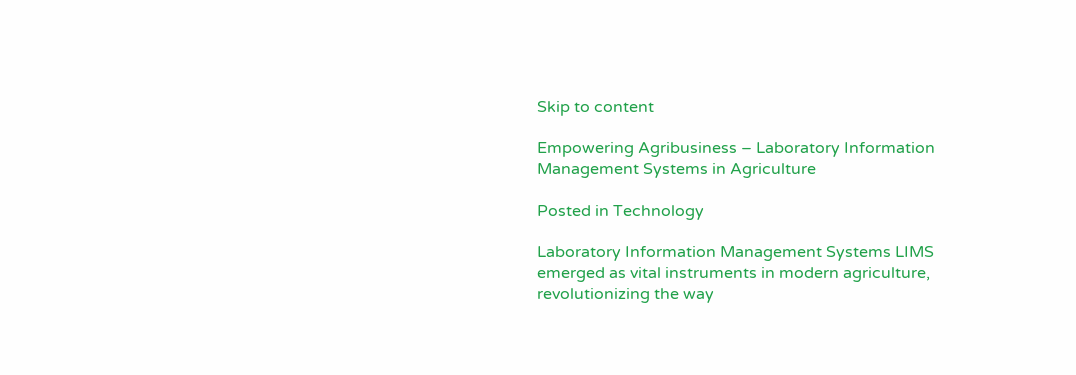Skip to content

Empowering Agribusiness – Laboratory Information Management Systems in Agriculture

Posted in Technology

Laboratory Information Management Systems LIMS emerged as vital instruments in modern agriculture, revolutionizing the way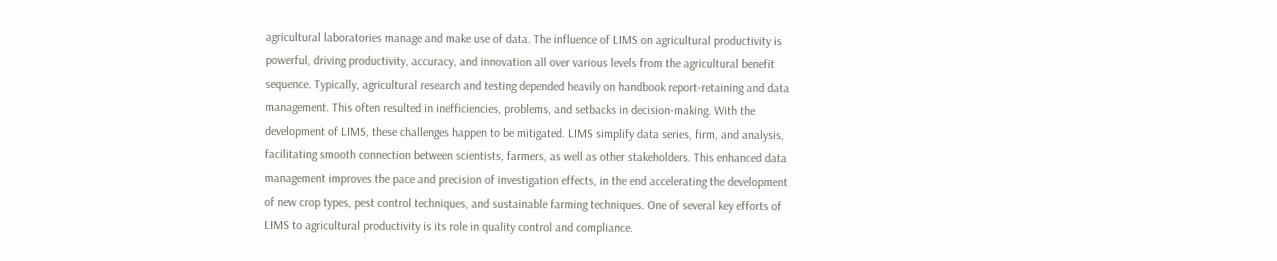agricultural laboratories manage and make use of data. The influence of LIMS on agricultural productivity is powerful, driving productivity, accuracy, and innovation all over various levels from the agricultural benefit sequence. Typically, agricultural research and testing depended heavily on handbook report-retaining and data management. This often resulted in inefficiencies, problems, and setbacks in decision-making. With the development of LIMS, these challenges happen to be mitigated. LIMS simplify data series, firm, and analysis, facilitating smooth connection between scientists, farmers, as well as other stakeholders. This enhanced data management improves the pace and precision of investigation effects, in the end accelerating the development of new crop types, pest control techniques, and sustainable farming techniques. One of several key efforts of LIMS to agricultural productivity is its role in quality control and compliance.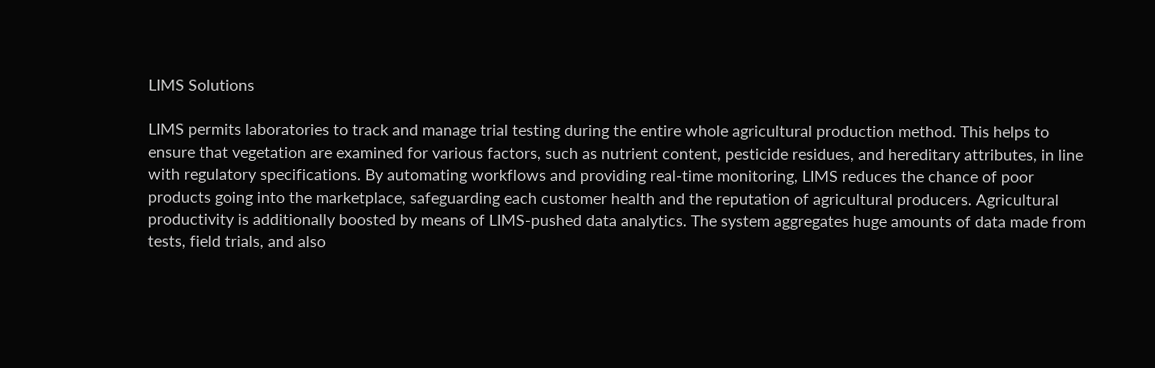LIMS Solutions

LIMS permits laboratories to track and manage trial testing during the entire whole agricultural production method. This helps to ensure that vegetation are examined for various factors, such as nutrient content, pesticide residues, and hereditary attributes, in line with regulatory specifications. By automating workflows and providing real-time monitoring, LIMS reduces the chance of poor products going into the marketplace, safeguarding each customer health and the reputation of agricultural producers. Agricultural productivity is additionally boosted by means of LIMS-pushed data analytics. The system aggregates huge amounts of data made from tests, field trials, and also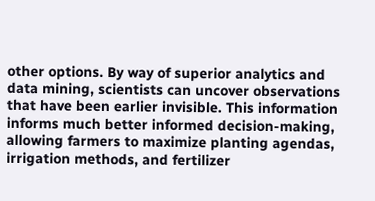other options. By way of superior analytics and data mining, scientists can uncover observations that have been earlier invisible. This information informs much better informed decision-making, allowing farmers to maximize planting agendas, irrigation methods, and fertilizer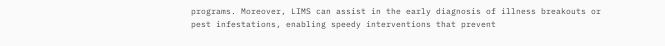programs. Moreover, LIMS can assist in the early diagnosis of illness breakouts or pest infestations, enabling speedy interventions that prevent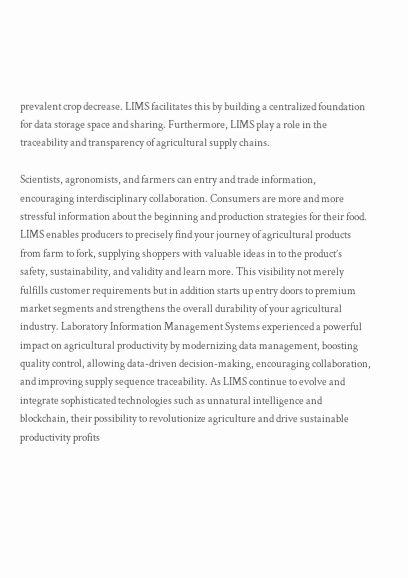prevalent crop decrease. LIMS facilitates this by building a centralized foundation for data storage space and sharing. Furthermore, LIMS play a role in the traceability and transparency of agricultural supply chains.

Scientists, agronomists, and farmers can entry and trade information, encouraging interdisciplinary collaboration. Consumers are more and more stressful information about the beginning and production strategies for their food. LIMS enables producers to precisely find your journey of agricultural products from farm to fork, supplying shoppers with valuable ideas in to the product’s safety, sustainability, and validity and learn more. This visibility not merely fulfills customer requirements but in addition starts up entry doors to premium market segments and strengthens the overall durability of your agricultural industry. Laboratory Information Management Systems experienced a powerful impact on agricultural productivity by modernizing data management, boosting quality control, allowing data-driven decision-making, encouraging collaboration, and improving supply sequence traceability. As LIMS continue to evolve and integrate sophisticated technologies such as unnatural intelligence and blockchain, their possibility to revolutionize agriculture and drive sustainable productivity profits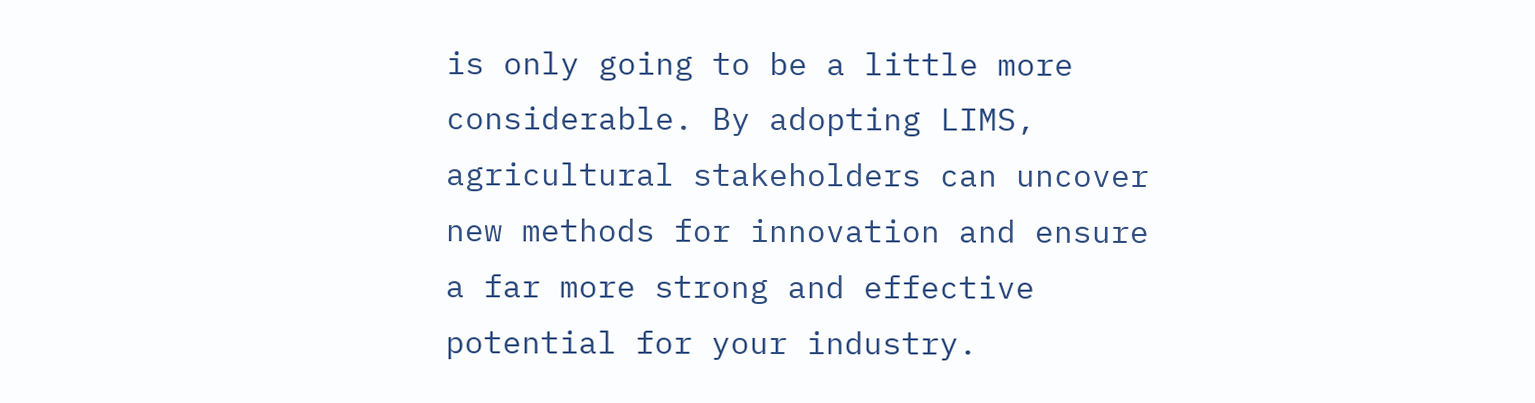is only going to be a little more considerable. By adopting LIMS, agricultural stakeholders can uncover new methods for innovation and ensure a far more strong and effective potential for your industry.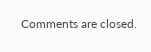Comments are closed.